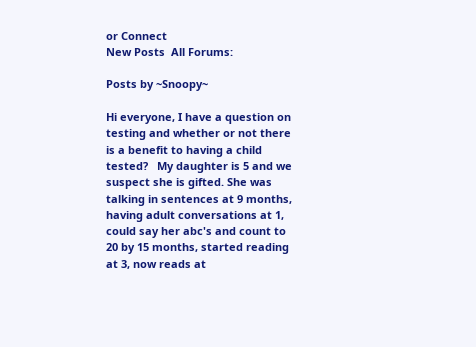or Connect
New Posts  All Forums:

Posts by ~Snoopy~

Hi everyone, I have a question on testing and whether or not there is a benefit to having a child tested?   My daughter is 5 and we suspect she is gifted. She was talking in sentences at 9 months, having adult conversations at 1, could say her abc's and count to 20 by 15 months, started reading at 3, now reads at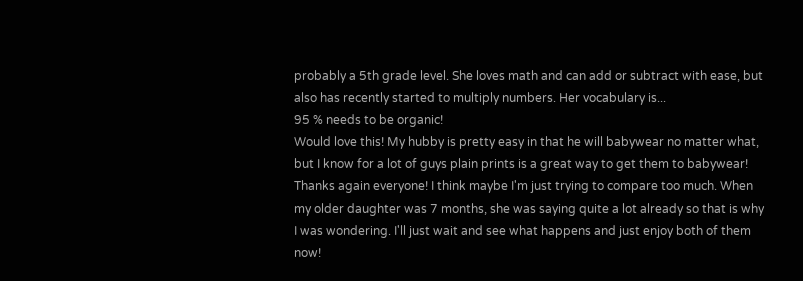probably a 5th grade level. She loves math and can add or subtract with ease, but also has recently started to multiply numbers. Her vocabulary is...
95 % needs to be organic!
Would love this! My hubby is pretty easy in that he will babywear no matter what, but I know for a lot of guys plain prints is a great way to get them to babywear!
Thanks again everyone! I think maybe I'm just trying to compare too much. When my older daughter was 7 months, she was saying quite a lot already so that is why I was wondering. I'll just wait and see what happens and just enjoy both of them now!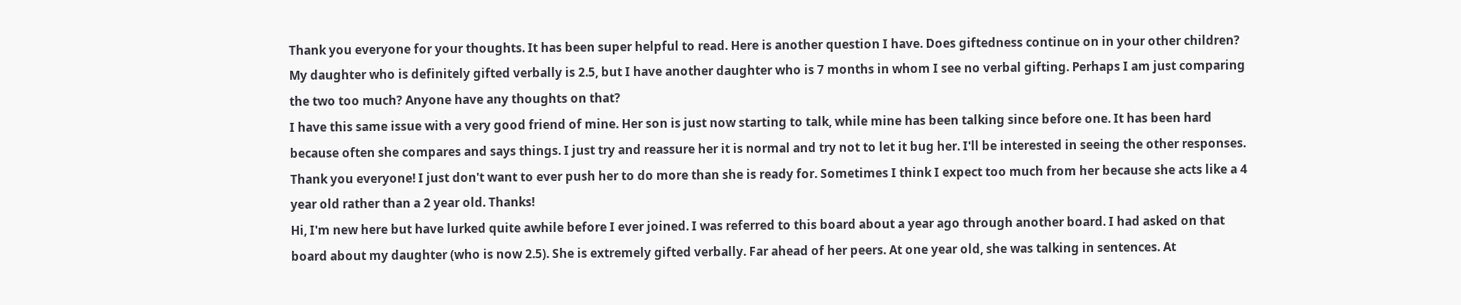Thank you everyone for your thoughts. It has been super helpful to read. Here is another question I have. Does giftedness continue on in your other children? My daughter who is definitely gifted verbally is 2.5, but I have another daughter who is 7 months in whom I see no verbal gifting. Perhaps I am just comparing the two too much? Anyone have any thoughts on that?
I have this same issue with a very good friend of mine. Her son is just now starting to talk, while mine has been talking since before one. It has been hard because often she compares and says things. I just try and reassure her it is normal and try not to let it bug her. I'll be interested in seeing the other responses.
Thank you everyone! I just don't want to ever push her to do more than she is ready for. Sometimes I think I expect too much from her because she acts like a 4 year old rather than a 2 year old. Thanks!
Hi, I'm new here but have lurked quite awhile before I ever joined. I was referred to this board about a year ago through another board. I had asked on that board about my daughter (who is now 2.5). She is extremely gifted verbally. Far ahead of her peers. At one year old, she was talking in sentences. At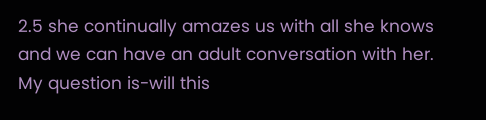2.5 she continually amazes us with all she knows and we can have an adult conversation with her. My question is-will this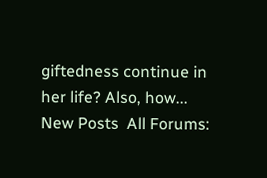giftedness continue in her life? Also, how...
New Posts  All Forums: